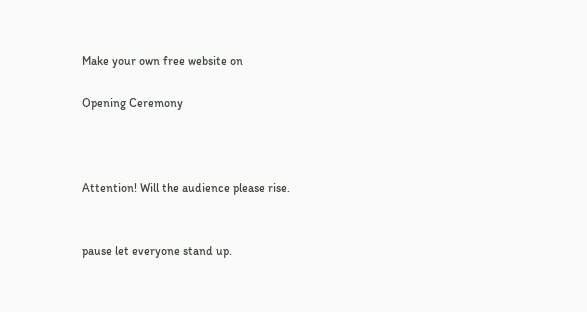Make your own free website on

Opening Ceremony



Attention! Will the audience please rise.


pause let everyone stand up.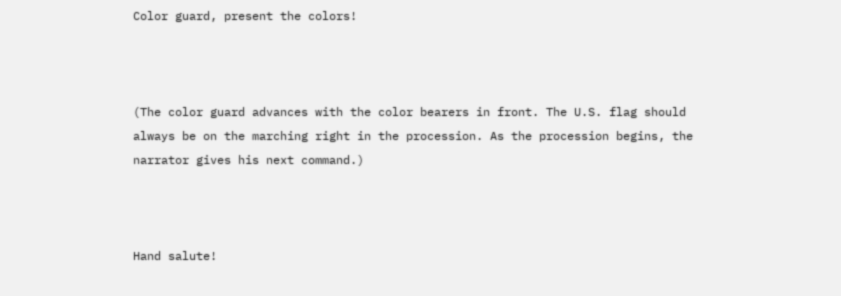Color guard, present the colors!



(The color guard advances with the color bearers in front. The U.S. flag should always be on the marching right in the procession. As the procession begins, the narrator gives his next command.)



Hand salute!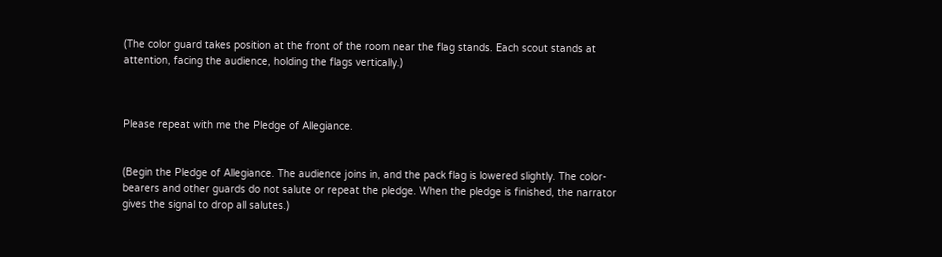(The color guard takes position at the front of the room near the flag stands. Each scout stands at attention, facing the audience, holding the flags vertically.)



Please repeat with me the Pledge of Allegiance.


(Begin the Pledge of Allegiance. The audience joins in, and the pack flag is lowered slightly. The color-bearers and other guards do not salute or repeat the pledge. When the pledge is finished, the narrator gives the signal to drop all salutes.)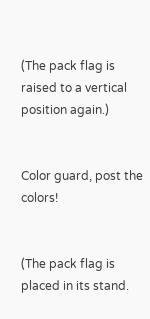(The pack flag is raised to a vertical position again.)


Color guard, post the colors!


(The pack flag is placed in its stand.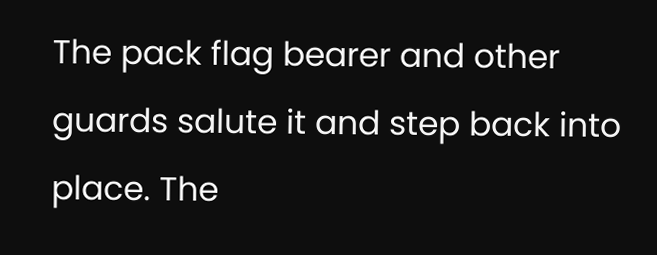The pack flag bearer and other guards salute it and step back into place. The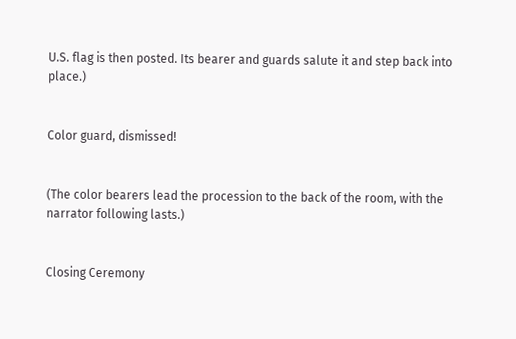U.S. flag is then posted. Its bearer and guards salute it and step back into place.)


Color guard, dismissed!


(The color bearers lead the procession to the back of the room, with the narrator following lasts.)


Closing Ceremony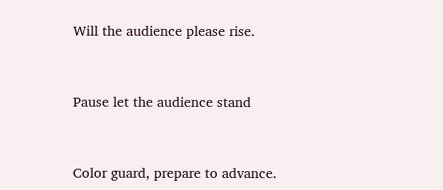Will the audience please rise.


Pause let the audience stand


Color guard, prepare to advance.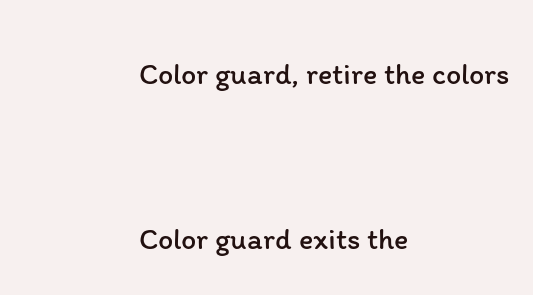Color guard, retire the colors




Color guard exits the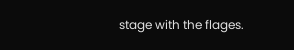stage with the flages.